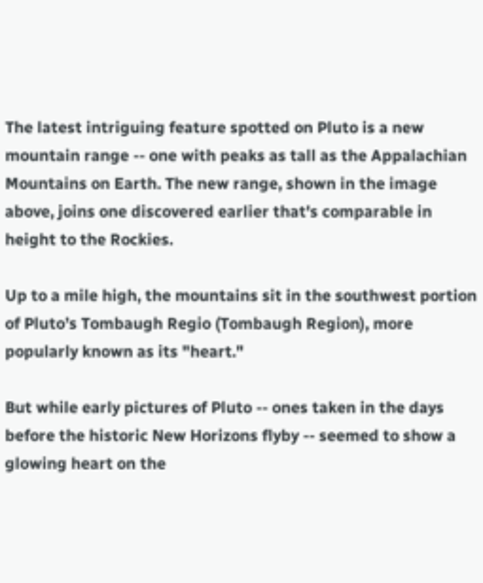The latest intriguing feature spotted on Pluto is a new mountain range -- one with peaks as tall as the Appalachian Mountains on Earth. The new range, shown in the image above, joins one discovered earlier that's comparable in height to the Rockies.

Up to a mile high, the mountains sit in the southwest portion of Pluto’s Tombaugh Regio (Tombaugh Region), more popularly known as its "heart."

But while early pictures of Pluto -- ones taken in the days before the historic New Horizons flyby -- seemed to show a glowing heart on the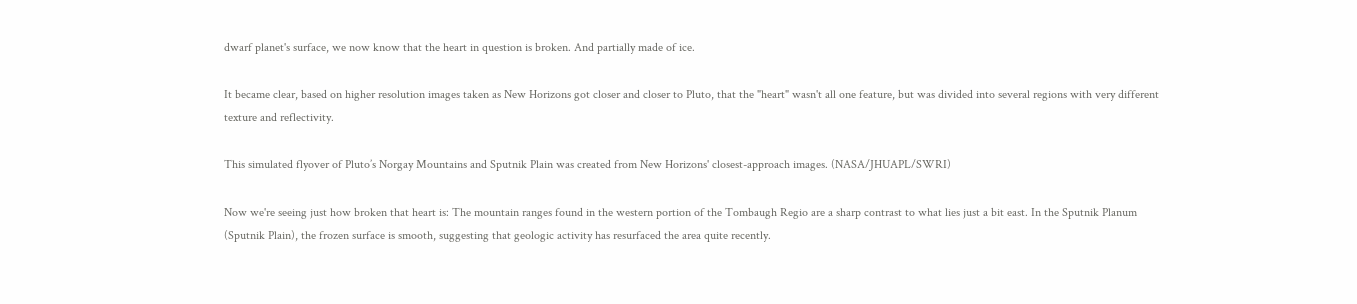dwarf planet's surface, we now know that the heart in question is broken. And partially made of ice.

It became clear, based on higher resolution images taken as New Horizons got closer and closer to Pluto, that the "heart" wasn't all one feature, but was divided into several regions with very different texture and reflectivity.

This simulated flyover of Pluto’s Norgay Mountains and Sputnik Plain was created from New Horizons' closest-approach images. (NASA/JHUAPL/SWRI)

Now we're seeing just how broken that heart is: The mountain ranges found in the western portion of the Tombaugh Regio are a sharp contrast to what lies just a bit east. In the Sputnik Planum (Sputnik Plain), the frozen surface is smooth, suggesting that geologic activity has resurfaced the area quite recently.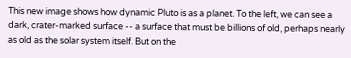This new image shows how dynamic Pluto is as a planet. To the left, we can see a dark, crater-marked surface -- a surface that must be billions of old, perhaps nearly as old as the solar system itself. But on the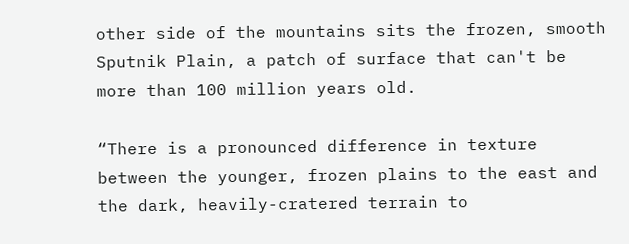other side of the mountains sits the frozen, smooth Sputnik Plain, a patch of surface that can't be more than 100 million years old.

“There is a pronounced difference in texture between the younger, frozen plains to the east and the dark, heavily-cratered terrain to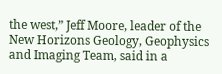the west,” Jeff Moore, leader of the New Horizons Geology, Geophysics and Imaging Team, said in a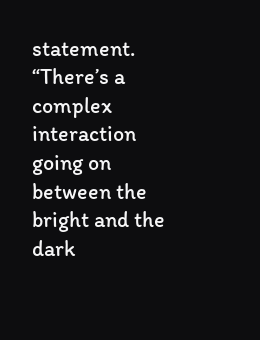statement. “There’s a complex interaction going on between the bright and the dark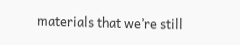materials that we’re still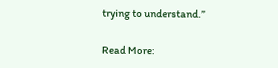trying to understand.”

Read More: